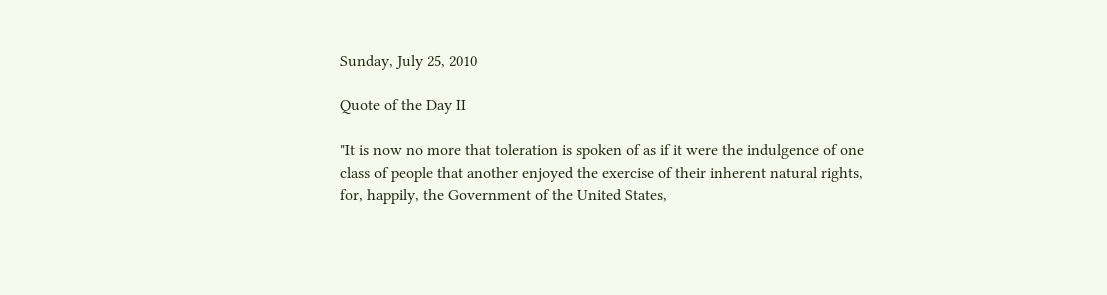Sunday, July 25, 2010

Quote of the Day II

"It is now no more that toleration is spoken of as if it were the indulgence of one class of people that another enjoyed the exercise of their inherent natural rights, for, happily, the Government of the United States,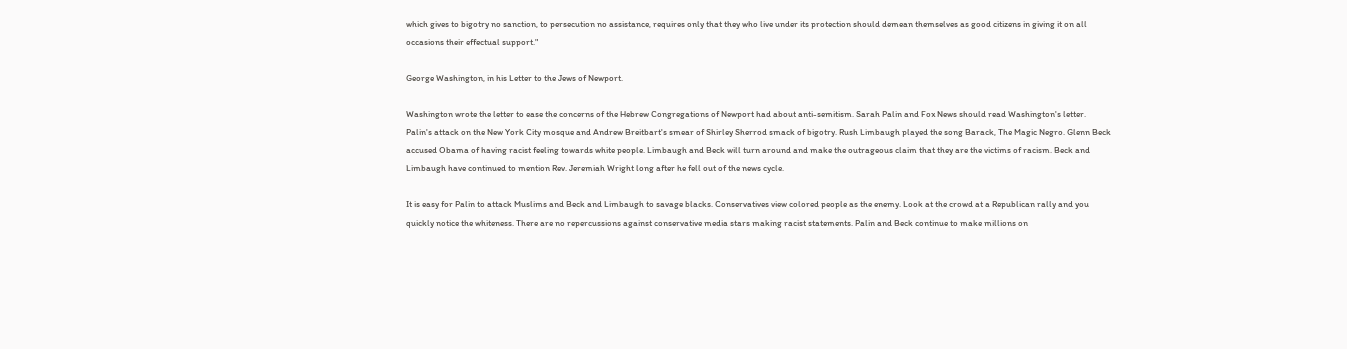which gives to bigotry no sanction, to persecution no assistance, requires only that they who live under its protection should demean themselves as good citizens in giving it on all occasions their effectual support."

George Washington, in his Letter to the Jews of Newport.

Washington wrote the letter to ease the concerns of the Hebrew Congregations of Newport had about anti-semitism. Sarah Palin and Fox News should read Washington's letter. Palin's attack on the New York City mosque and Andrew Breitbart's smear of Shirley Sherrod smack of bigotry. Rush Limbaugh played the song Barack, The Magic Negro. Glenn Beck accused Obama of having racist feeling towards white people. Limbaugh and Beck will turn around and make the outrageous claim that they are the victims of racism. Beck and Limbaugh have continued to mention Rev. Jeremiah Wright long after he fell out of the news cycle.

It is easy for Palin to attack Muslims and Beck and Limbaugh to savage blacks. Conservatives view colored people as the enemy. Look at the crowd at a Republican rally and you quickly notice the whiteness. There are no repercussions against conservative media stars making racist statements. Palin and Beck continue to make millions on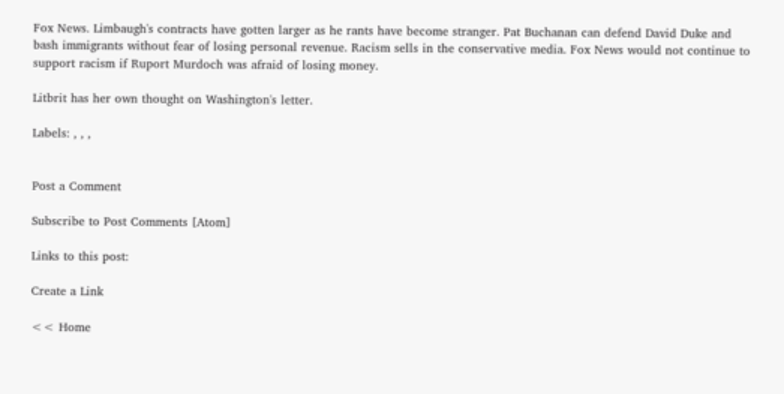Fox News. Limbaugh's contracts have gotten larger as he rants have become stranger. Pat Buchanan can defend David Duke and bash immigrants without fear of losing personal revenue. Racism sells in the conservative media. Fox News would not continue to support racism if Ruport Murdoch was afraid of losing money.

Litbrit has her own thought on Washington's letter.

Labels: , , ,


Post a Comment

Subscribe to Post Comments [Atom]

Links to this post:

Create a Link

<< Home